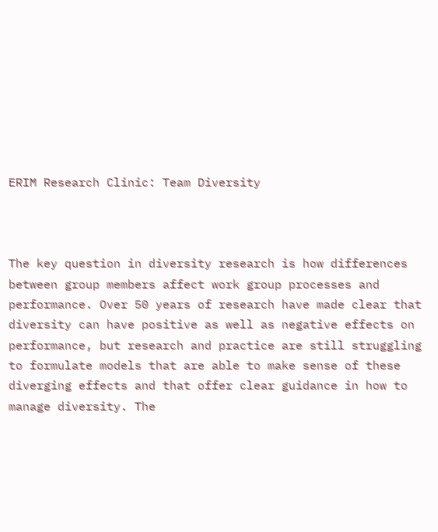ERIM Research Clinic: Team Diversity



The key question in diversity research is how differences between group members affect work group processes and performance. Over 50 years of research have made clear that diversity can have positive as well as negative effects on performance, but research and practice are still struggling to formulate models that are able to make sense of these diverging effects and that offer clear guidance in how to manage diversity. The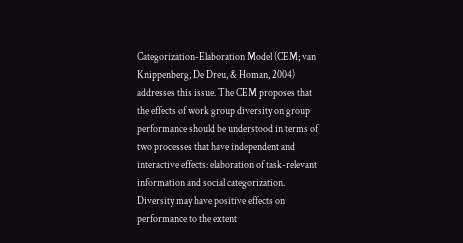Categorization-Elaboration Model (CEM; van Knippenberg, De Dreu, & Homan, 2004) addresses this issue. The CEM proposes that the effects of work group diversity on group performance should be understood in terms of two processes that have independent and interactive effects: elaboration of task-relevant information and social categorization. Diversity may have positive effects on performance to the extent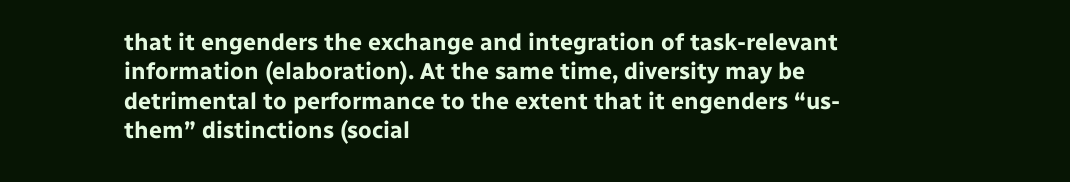that it engenders the exchange and integration of task-relevant information (elaboration). At the same time, diversity may be detrimental to performance to the extent that it engenders “us-them” distinctions (social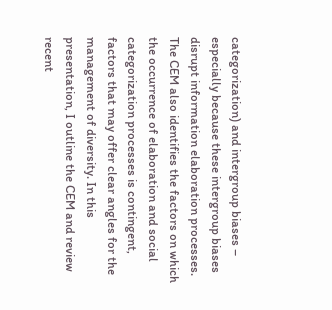categorization) and intergroup biases – especially because these intergroup biases disrupt information elaboration processes. The CEM also identifies the factors on which the occurrence of elaboration and social categorization processes is contingent, factors that may offer clear angles for the management of diversity. In this presentation, I outline the CEM and review recent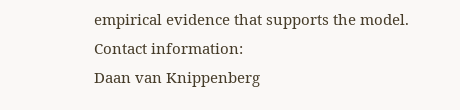empirical evidence that supports the model.
Contact information:
Daan van Knippenberg